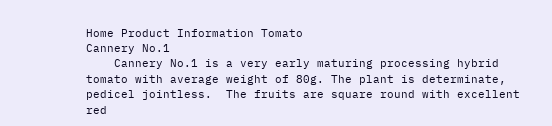Home Product Information Tomato
Cannery No.1
    Cannery No.1 is a very early maturing processing hybrid tomato with average weight of 80g. The plant is determinate, pedicel jointless.  The fruits are square round with excellent red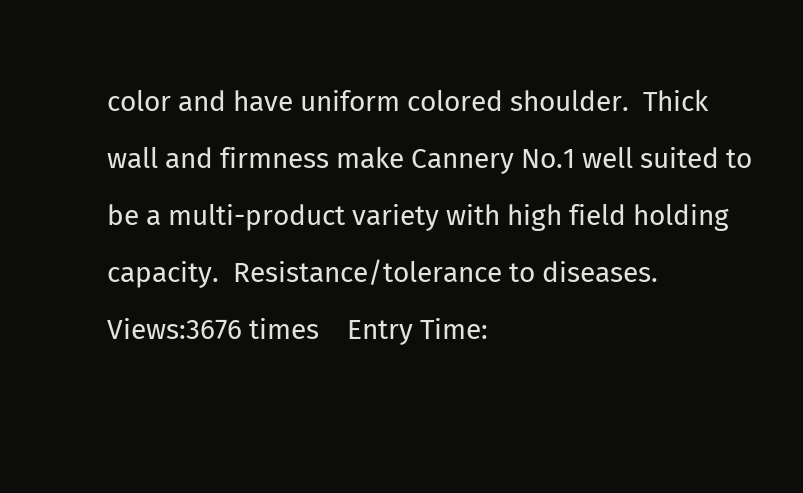color and have uniform colored shoulder.  Thick wall and firmness make Cannery No.1 well suited to be a multi-product variety with high field holding capacity.  Resistance/tolerance to diseases.
Views:3676 times    Entry Time: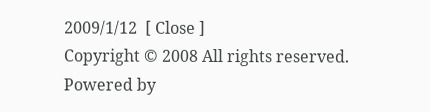2009/1/12  [ Close ]
Copyright © 2008 All rights reserved. Powered by